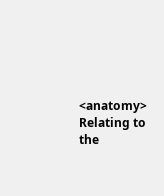<anatomy> Relating to the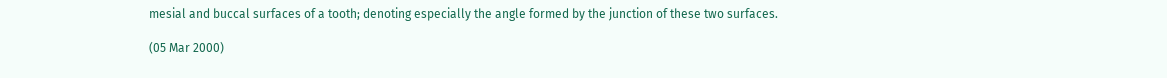mesial and buccal surfaces of a tooth; denoting especially the angle formed by the junction of these two surfaces.

(05 Mar 2000)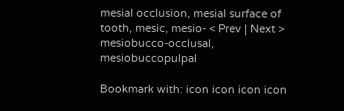mesial occlusion, mesial surface of tooth, mesic, mesio- < Prev | Next > mesiobucco-occlusal, mesiobuccopulpal

Bookmark with: icon icon icon icon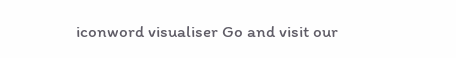iconword visualiser Go and visit our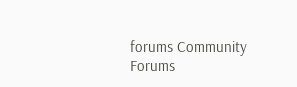forums Community Forums